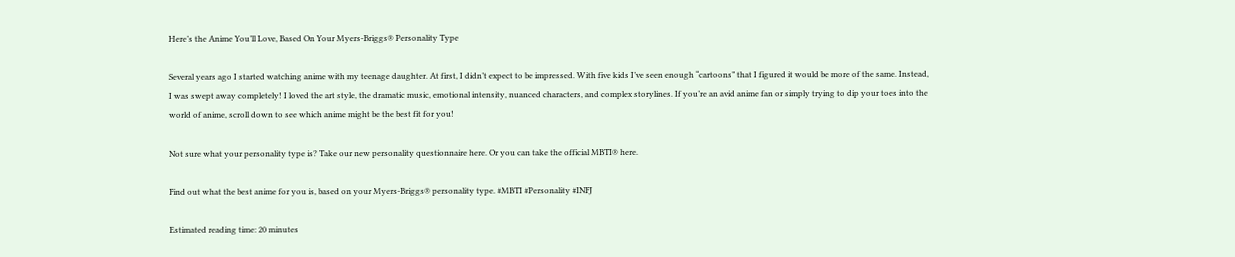Here’s the Anime You’ll Love, Based On Your Myers-Briggs® Personality Type

Several years ago I started watching anime with my teenage daughter. At first, I didn’t expect to be impressed. With five kids I’ve seen enough “cartoons” that I figured it would be more of the same. Instead, I was swept away completely! I loved the art style, the dramatic music, emotional intensity, nuanced characters, and complex storylines. If you’re an avid anime fan or simply trying to dip your toes into the world of anime, scroll down to see which anime might be the best fit for you!

Not sure what your personality type is? Take our new personality questionnaire here. Or you can take the official MBTI® here.

Find out what the best anime for you is, based on your Myers-Briggs® personality type. #MBTI #Personality #INFJ

Estimated reading time: 20 minutes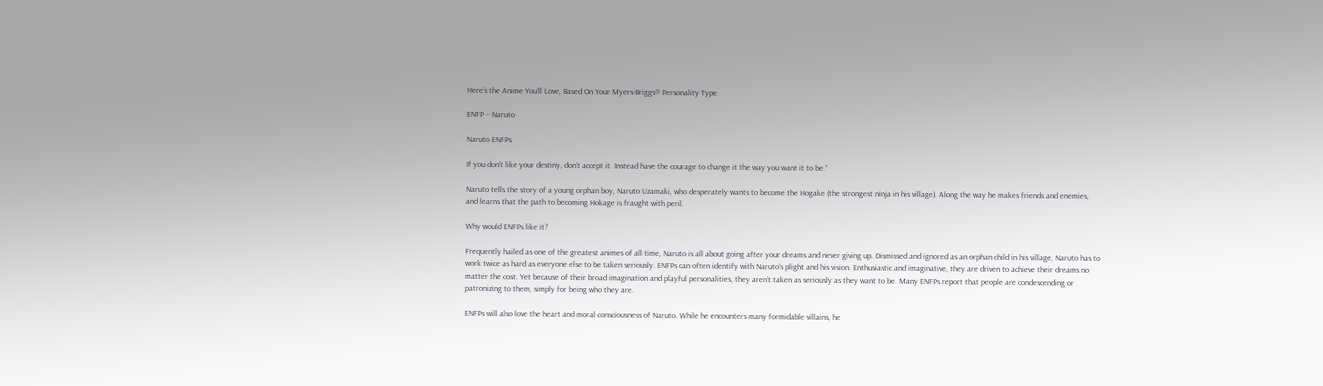Here’s the Anime You’ll Love, Based On Your Myers-Briggs® Personality Type

ENFP – Naruto

Naruto ENFPs

If you don’t like your destiny, don’t accept it. Instead have the courage to change it the way you want it to be.”

Naruto tells the story of a young orphan boy, Naruto Uzamaki, who desperately wants to become the Hogake (the strongest ninja in his village). Along the way he makes friends and enemies, and learns that the path to becoming Hokage is fraught with peril.

Why would ENFPs like it?

Frequently hailed as one of the greatest animes of all time, Naruto is all about going after your dreams and never giving up. Dismissed and ignored as an orphan child in his village, Naruto has to work twice as hard as everyone else to be taken seriously. ENFPs can often identify with Naruto’s plight and his vision. Enthusiastic and imaginative, they are driven to achieve their dreams no matter the cost. Yet because of their broad imagination and playful personalities, they aren’t taken as seriously as they want to be. Many ENFPs report that people are condescending or patronizing to them, simply for being who they are.

ENFPs will also love the heart and moral consciousness of Naruto. While he encounters many formidable villains, he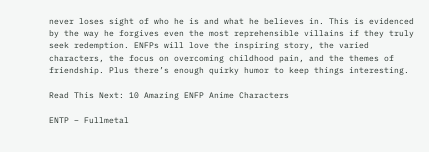never loses sight of who he is and what he believes in. This is evidenced by the way he forgives even the most reprehensible villains if they truly seek redemption. ENFPs will love the inspiring story, the varied characters, the focus on overcoming childhood pain, and the themes of friendship. Plus there’s enough quirky humor to keep things interesting.

Read This Next: 10 Amazing ENFP Anime Characters

ENTP – Fullmetal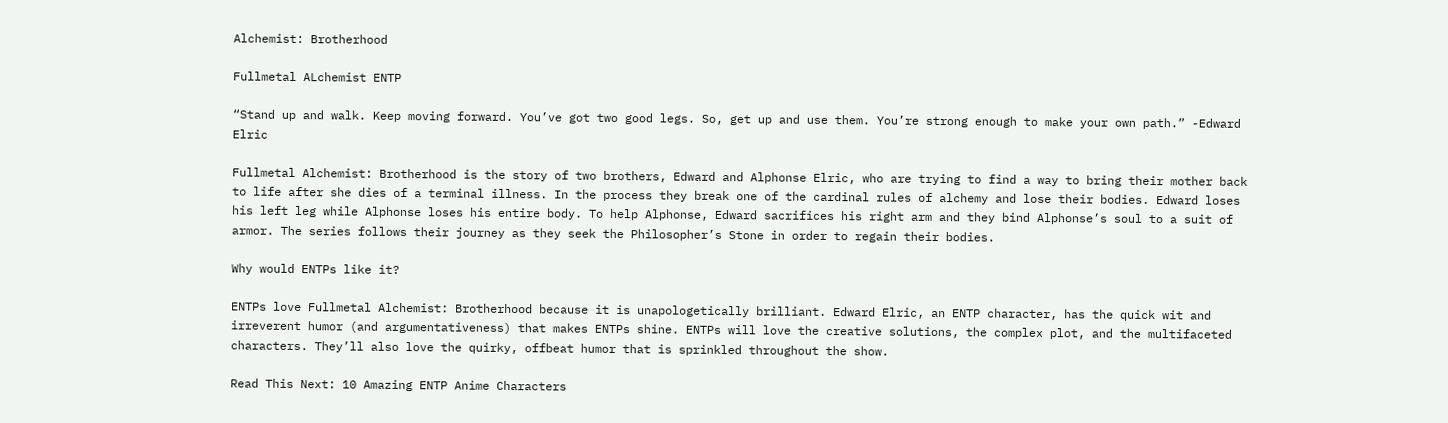Alchemist: Brotherhood

Fullmetal ALchemist ENTP

“Stand up and walk. Keep moving forward. You’ve got two good legs. So, get up and use them. You’re strong enough to make your own path.” -Edward Elric

Fullmetal Alchemist: Brotherhood is the story of two brothers, Edward and Alphonse Elric, who are trying to find a way to bring their mother back to life after she dies of a terminal illness. In the process they break one of the cardinal rules of alchemy and lose their bodies. Edward loses his left leg while Alphonse loses his entire body. To help Alphonse, Edward sacrifices his right arm and they bind Alphonse’s soul to a suit of armor. The series follows their journey as they seek the Philosopher’s Stone in order to regain their bodies.

Why would ENTPs like it?

ENTPs love Fullmetal Alchemist: Brotherhood because it is unapologetically brilliant. Edward Elric, an ENTP character, has the quick wit and irreverent humor (and argumentativeness) that makes ENTPs shine. ENTPs will love the creative solutions, the complex plot, and the multifaceted characters. They’ll also love the quirky, offbeat humor that is sprinkled throughout the show.

Read This Next: 10 Amazing ENTP Anime Characters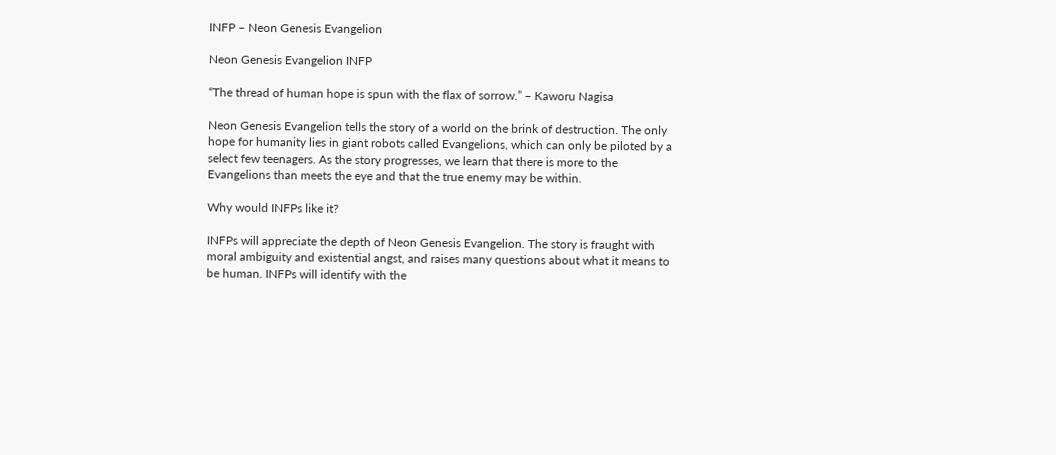INFP – Neon Genesis Evangelion

Neon Genesis Evangelion INFP

“The thread of human hope is spun with the flax of sorrow.” – Kaworu Nagisa

Neon Genesis Evangelion tells the story of a world on the brink of destruction. The only hope for humanity lies in giant robots called Evangelions, which can only be piloted by a select few teenagers. As the story progresses, we learn that there is more to the Evangelions than meets the eye and that the true enemy may be within.

Why would INFPs like it?

INFPs will appreciate the depth of Neon Genesis Evangelion. The story is fraught with moral ambiguity and existential angst, and raises many questions about what it means to be human. INFPs will identify with the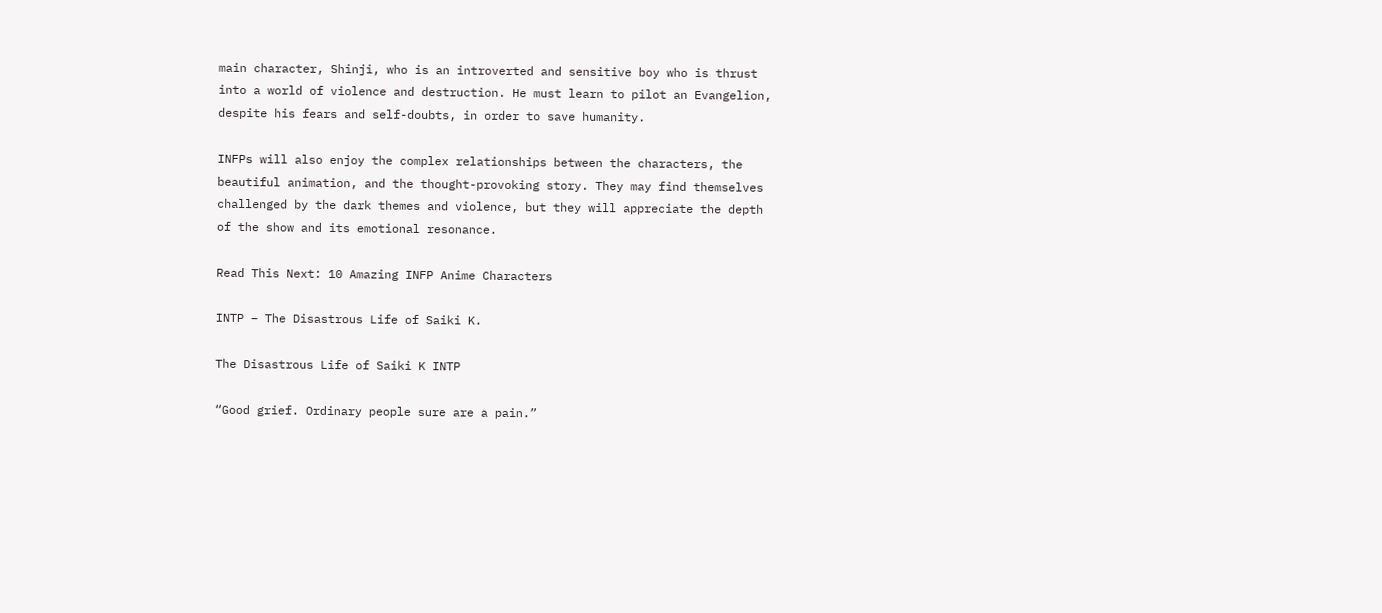main character, Shinji, who is an introverted and sensitive boy who is thrust into a world of violence and destruction. He must learn to pilot an Evangelion, despite his fears and self-doubts, in order to save humanity.

INFPs will also enjoy the complex relationships between the characters, the beautiful animation, and the thought-provoking story. They may find themselves challenged by the dark themes and violence, but they will appreciate the depth of the show and its emotional resonance.

Read This Next: 10 Amazing INFP Anime Characters

INTP – The Disastrous Life of Saiki K.

The Disastrous Life of Saiki K INTP

“Good grief. Ordinary people sure are a pain.”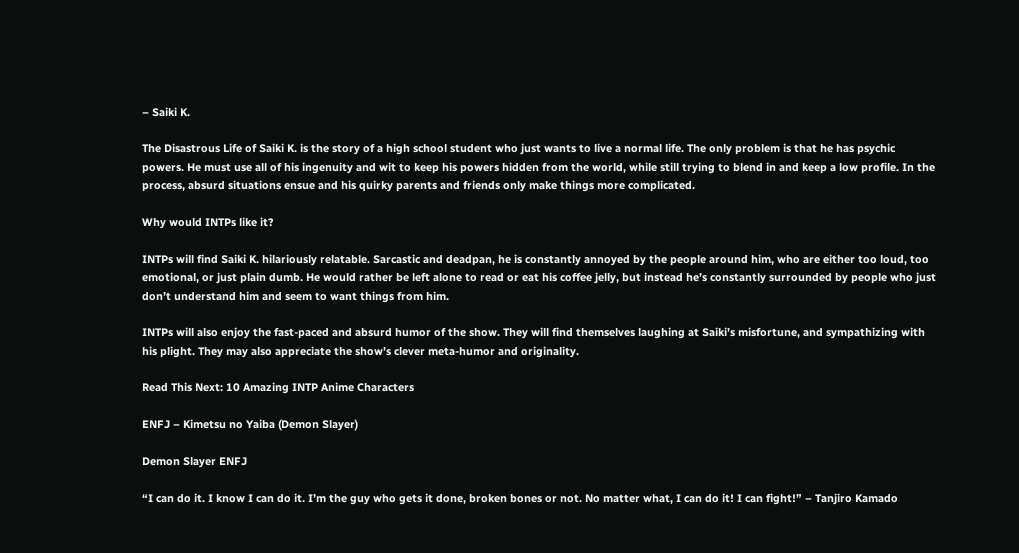– Saiki K.

The Disastrous Life of Saiki K. is the story of a high school student who just wants to live a normal life. The only problem is that he has psychic powers. He must use all of his ingenuity and wit to keep his powers hidden from the world, while still trying to blend in and keep a low profile. In the process, absurd situations ensue and his quirky parents and friends only make things more complicated.

Why would INTPs like it?

INTPs will find Saiki K. hilariously relatable. Sarcastic and deadpan, he is constantly annoyed by the people around him, who are either too loud, too emotional, or just plain dumb. He would rather be left alone to read or eat his coffee jelly, but instead he’s constantly surrounded by people who just don’t understand him and seem to want things from him.

INTPs will also enjoy the fast-paced and absurd humor of the show. They will find themselves laughing at Saiki’s misfortune, and sympathizing with his plight. They may also appreciate the show’s clever meta-humor and originality.

Read This Next: 10 Amazing INTP Anime Characters

ENFJ – Kimetsu no Yaiba (Demon Slayer)

Demon Slayer ENFJ

“I can do it. I know I can do it. I’m the guy who gets it done, broken bones or not. No matter what, I can do it! I can fight!” – Tanjiro Kamado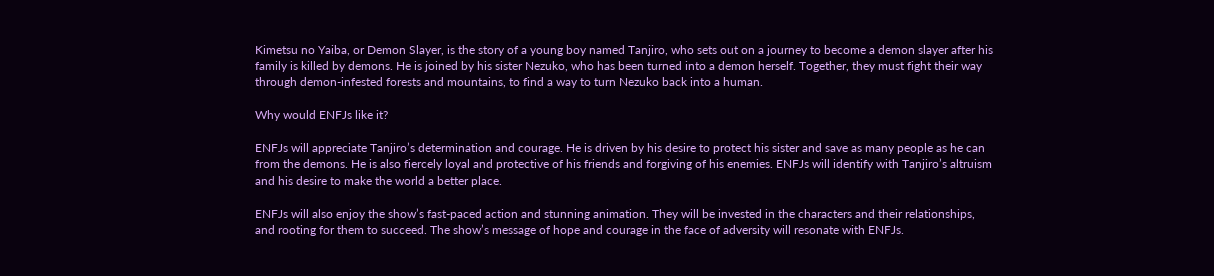Kimetsu no Yaiba, or Demon Slayer, is the story of a young boy named Tanjiro, who sets out on a journey to become a demon slayer after his family is killed by demons. He is joined by his sister Nezuko, who has been turned into a demon herself. Together, they must fight their way through demon-infested forests and mountains, to find a way to turn Nezuko back into a human.

Why would ENFJs like it?

ENFJs will appreciate Tanjiro’s determination and courage. He is driven by his desire to protect his sister and save as many people as he can from the demons. He is also fiercely loyal and protective of his friends and forgiving of his enemies. ENFJs will identify with Tanjiro’s altruism and his desire to make the world a better place.

ENFJs will also enjoy the show’s fast-paced action and stunning animation. They will be invested in the characters and their relationships, and rooting for them to succeed. The show’s message of hope and courage in the face of adversity will resonate with ENFJs.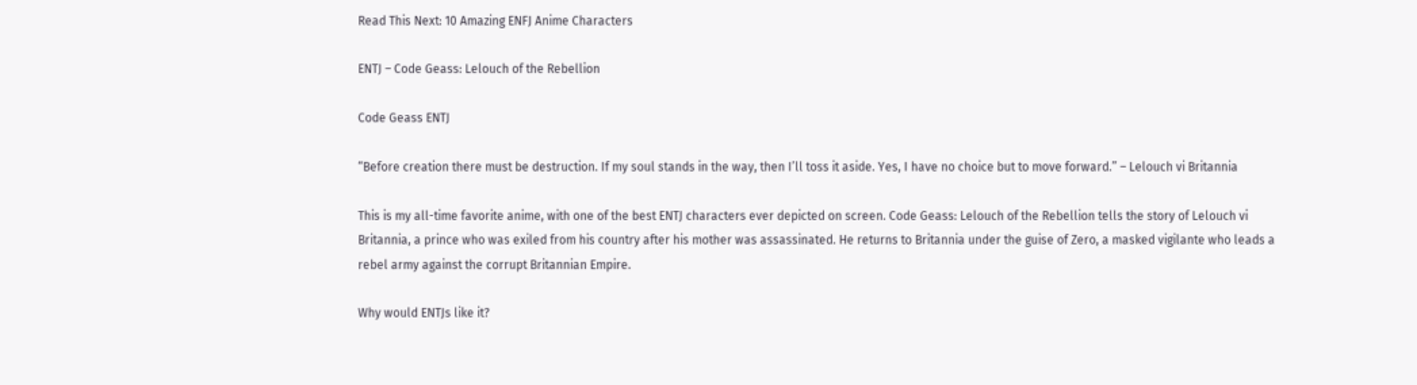Read This Next: 10 Amazing ENFJ Anime Characters

ENTJ – Code Geass: Lelouch of the Rebellion

Code Geass ENTJ

“Before creation there must be destruction. If my soul stands in the way, then I’ll toss it aside. Yes, I have no choice but to move forward.” – Lelouch vi Britannia

This is my all-time favorite anime, with one of the best ENTJ characters ever depicted on screen. Code Geass: Lelouch of the Rebellion tells the story of Lelouch vi Britannia, a prince who was exiled from his country after his mother was assassinated. He returns to Britannia under the guise of Zero, a masked vigilante who leads a rebel army against the corrupt Britannian Empire.

Why would ENTJs like it?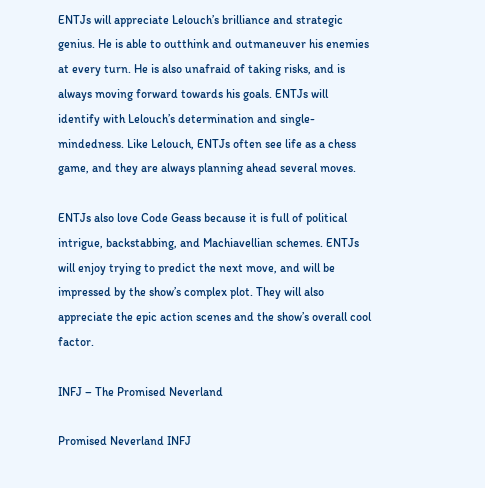ENTJs will appreciate Lelouch’s brilliance and strategic genius. He is able to outthink and outmaneuver his enemies at every turn. He is also unafraid of taking risks, and is always moving forward towards his goals. ENTJs will identify with Lelouch’s determination and single-mindedness. Like Lelouch, ENTJs often see life as a chess game, and they are always planning ahead several moves.

ENTJs also love Code Geass because it is full of political intrigue, backstabbing, and Machiavellian schemes. ENTJs will enjoy trying to predict the next move, and will be impressed by the show’s complex plot. They will also appreciate the epic action scenes and the show’s overall cool factor.

INFJ – The Promised Neverland

Promised Neverland INFJ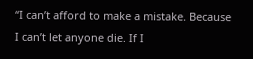“I can’t afford to make a mistake. Because I can’t let anyone die. If I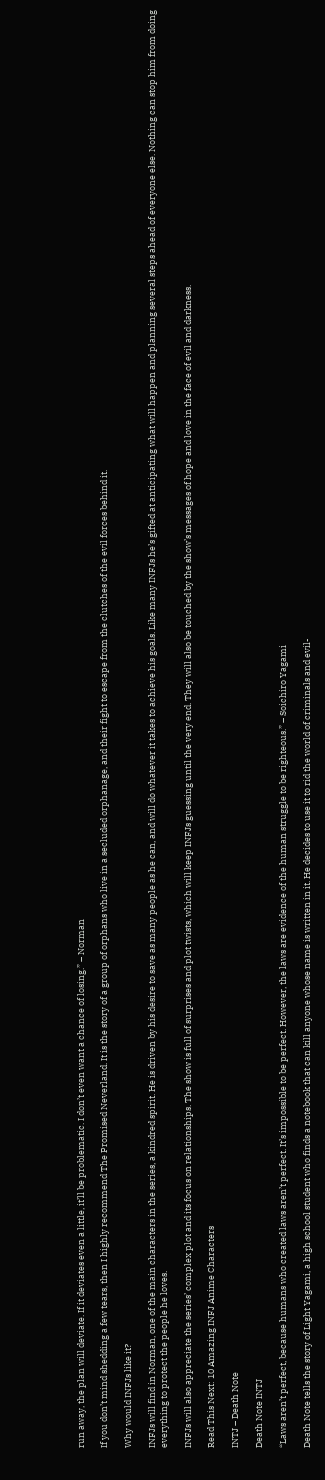run away, the plan will deviate. If it deviates even a little, it’ll be problematic. I don’t even want a chance of losing.” – Norman

If you don’t mind shedding a few tears, then I highly recommend The Promised Neverland. It is the story of a group of orphans who live in a secluded orphanage, and their fight to escape from the clutches of the evil forces behind it.

Why would INFJs like it?

INFJs will find in Norman, one of the main characters in the series, a kindred spirit. He is driven by his desire to save as many people as he can, and will do whatever it takes to achieve his goals. Like many INFJs he’s gifted at anticipating what will happen and planning several steps ahead of everyone else. Nothing can stop him from doing everything to protect the people he loves.

INFJs will also appreciate the series’ complex plot and its focus on relationships. The show is full of surprises and plot twists, which will keep INFJs guessing until the very end. They will also be touched by the show’s messages of hope and love in the face of evil and darkness.

Read This Next: 10 Amazing INFJ Anime Characters

INTJ – Death Note

Death Note INTJ

“Laws aren’t perfect, because humans who created laws aren’t perfect. It’s impossible to be perfect. However, the laws are evidence of the human struggle to be righteous.” – Soichiro Yagami

Death Note tells the story of Light Yagami, a high school student who finds a notebook that can kill anyone whose name is written in it. He decides to use it to rid the world of criminals and evil-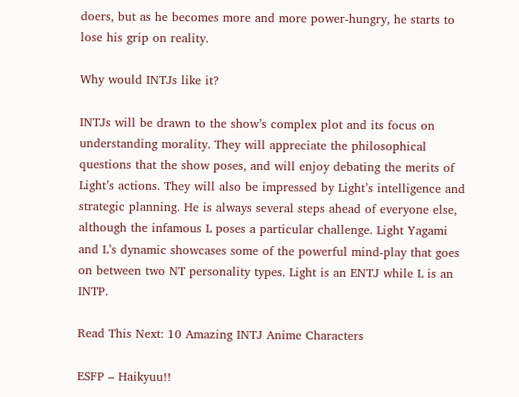doers, but as he becomes more and more power-hungry, he starts to lose his grip on reality.

Why would INTJs like it?

INTJs will be drawn to the show’s complex plot and its focus on understanding morality. They will appreciate the philosophical questions that the show poses, and will enjoy debating the merits of Light’s actions. They will also be impressed by Light’s intelligence and strategic planning. He is always several steps ahead of everyone else, although the infamous L poses a particular challenge. Light Yagami and L’s dynamic showcases some of the powerful mind-play that goes on between two NT personality types. Light is an ENTJ while L is an INTP.

Read This Next: 10 Amazing INTJ Anime Characters

ESFP – Haikyuu!!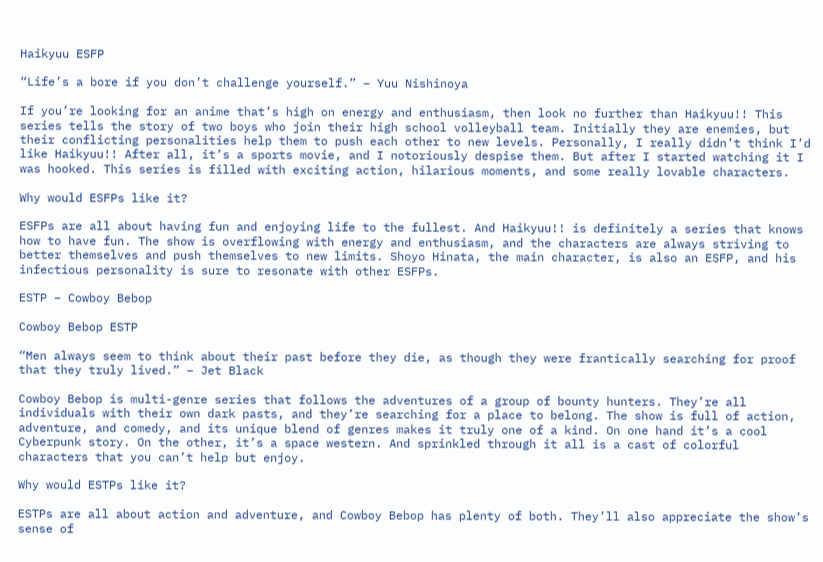Haikyuu ESFP

“Life’s a bore if you don’t challenge yourself.” – Yuu Nishinoya

If you’re looking for an anime that’s high on energy and enthusiasm, then look no further than Haikyuu!! This series tells the story of two boys who join their high school volleyball team. Initially they are enemies, but their conflicting personalities help them to push each other to new levels. Personally, I really didn’t think I’d like Haikyuu!! After all, it’s a sports movie, and I notoriously despise them. But after I started watching it I was hooked. This series is filled with exciting action, hilarious moments, and some really lovable characters.

Why would ESFPs like it?

ESFPs are all about having fun and enjoying life to the fullest. And Haikyuu!! is definitely a series that knows how to have fun. The show is overflowing with energy and enthusiasm, and the characters are always striving to better themselves and push themselves to new limits. Shoyo Hinata, the main character, is also an ESFP, and his infectious personality is sure to resonate with other ESFPs.

ESTP – Cowboy Bebop

Cowboy Bebop ESTP

“Men always seem to think about their past before they die, as though they were frantically searching for proof that they truly lived.” – Jet Black

Cowboy Bebop is multi-genre series that follows the adventures of a group of bounty hunters. They’re all individuals with their own dark pasts, and they’re searching for a place to belong. The show is full of action, adventure, and comedy, and its unique blend of genres makes it truly one of a kind. On one hand it’s a cool Cyberpunk story. On the other, it’s a space western. And sprinkled through it all is a cast of colorful characters that you can’t help but enjoy.

Why would ESTPs like it?

ESTPs are all about action and adventure, and Cowboy Bebop has plenty of both. They’ll also appreciate the show’s sense of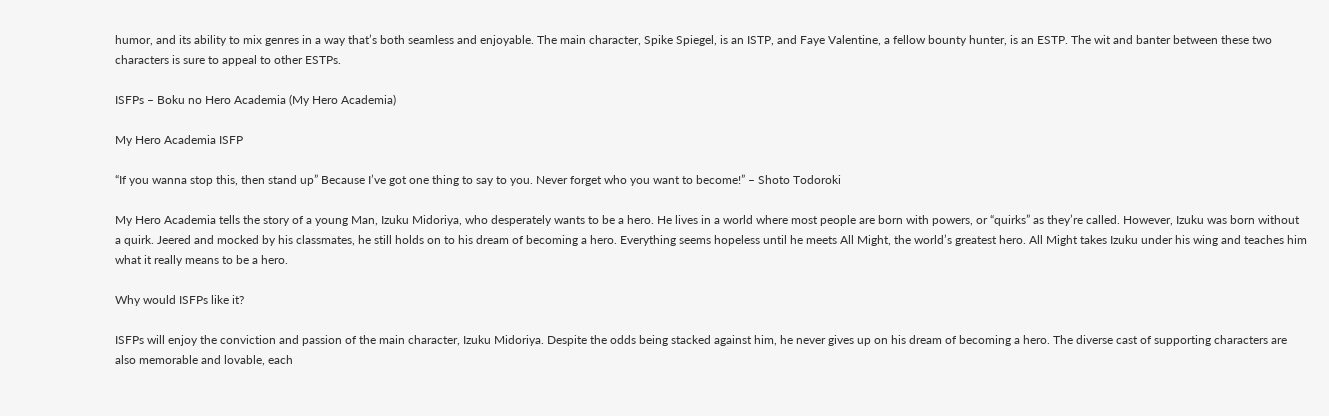humor, and its ability to mix genres in a way that’s both seamless and enjoyable. The main character, Spike Spiegel, is an ISTP, and Faye Valentine, a fellow bounty hunter, is an ESTP. The wit and banter between these two characters is sure to appeal to other ESTPs.

ISFPs – Boku no Hero Academia (My Hero Academia)

My Hero Academia ISFP

“If you wanna stop this, then stand up” Because I’ve got one thing to say to you. Never forget who you want to become!” – Shoto Todoroki

My Hero Academia tells the story of a young Man, Izuku Midoriya, who desperately wants to be a hero. He lives in a world where most people are born with powers, or “quirks” as they’re called. However, Izuku was born without a quirk. Jeered and mocked by his classmates, he still holds on to his dream of becoming a hero. Everything seems hopeless until he meets All Might, the world’s greatest hero. All Might takes Izuku under his wing and teaches him what it really means to be a hero.

Why would ISFPs like it?

ISFPs will enjoy the conviction and passion of the main character, Izuku Midoriya. Despite the odds being stacked against him, he never gives up on his dream of becoming a hero. The diverse cast of supporting characters are also memorable and lovable, each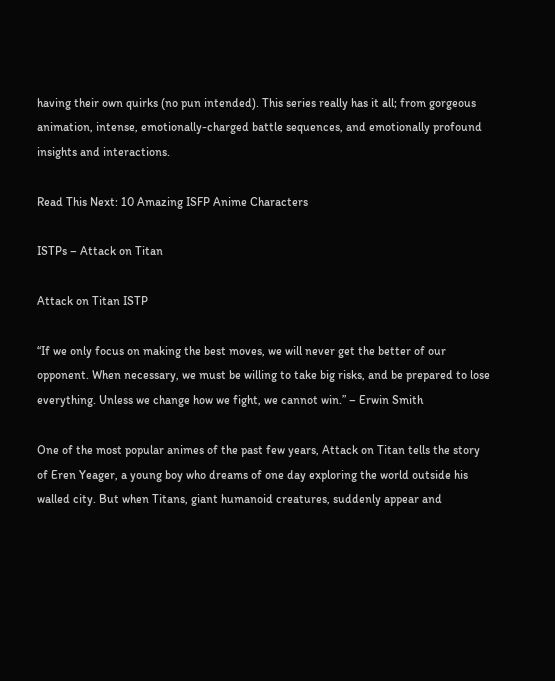having their own quirks (no pun intended). This series really has it all; from gorgeous animation, intense, emotionally-charged battle sequences, and emotionally profound insights and interactions.

Read This Next: 10 Amazing ISFP Anime Characters

ISTPs – Attack on Titan

Attack on Titan ISTP

“If we only focus on making the best moves, we will never get the better of our opponent. When necessary, we must be willing to take big risks, and be prepared to lose everything. Unless we change how we fight, we cannot win.” – Erwin Smith

One of the most popular animes of the past few years, Attack on Titan tells the story of Eren Yeager, a young boy who dreams of one day exploring the world outside his walled city. But when Titans, giant humanoid creatures, suddenly appear and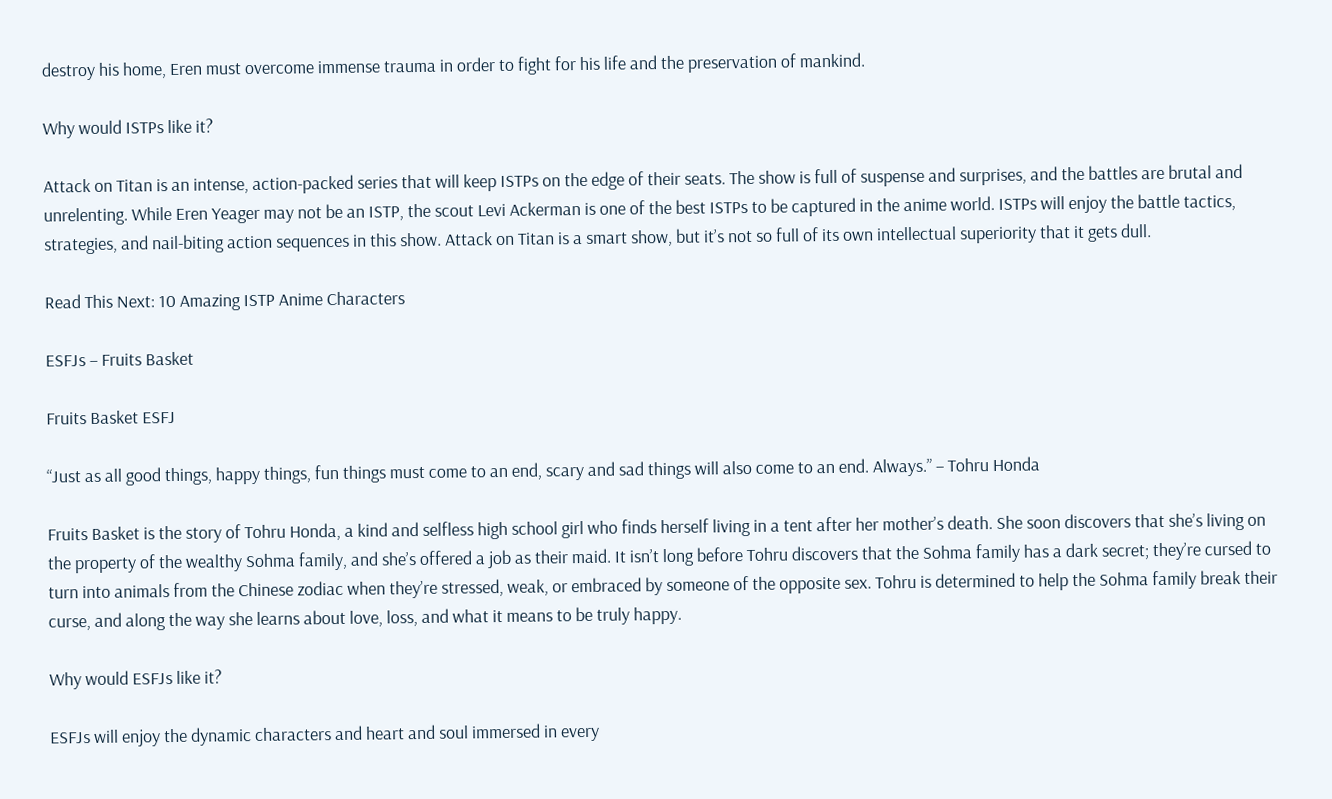destroy his home, Eren must overcome immense trauma in order to fight for his life and the preservation of mankind.

Why would ISTPs like it?

Attack on Titan is an intense, action-packed series that will keep ISTPs on the edge of their seats. The show is full of suspense and surprises, and the battles are brutal and unrelenting. While Eren Yeager may not be an ISTP, the scout Levi Ackerman is one of the best ISTPs to be captured in the anime world. ISTPs will enjoy the battle tactics, strategies, and nail-biting action sequences in this show. Attack on Titan is a smart show, but it’s not so full of its own intellectual superiority that it gets dull.

Read This Next: 10 Amazing ISTP Anime Characters

ESFJs – Fruits Basket

Fruits Basket ESFJ

“Just as all good things, happy things, fun things must come to an end, scary and sad things will also come to an end. Always.” – Tohru Honda

Fruits Basket is the story of Tohru Honda, a kind and selfless high school girl who finds herself living in a tent after her mother’s death. She soon discovers that she’s living on the property of the wealthy Sohma family, and she’s offered a job as their maid. It isn’t long before Tohru discovers that the Sohma family has a dark secret; they’re cursed to turn into animals from the Chinese zodiac when they’re stressed, weak, or embraced by someone of the opposite sex. Tohru is determined to help the Sohma family break their curse, and along the way she learns about love, loss, and what it means to be truly happy.

Why would ESFJs like it?

ESFJs will enjoy the dynamic characters and heart and soul immersed in every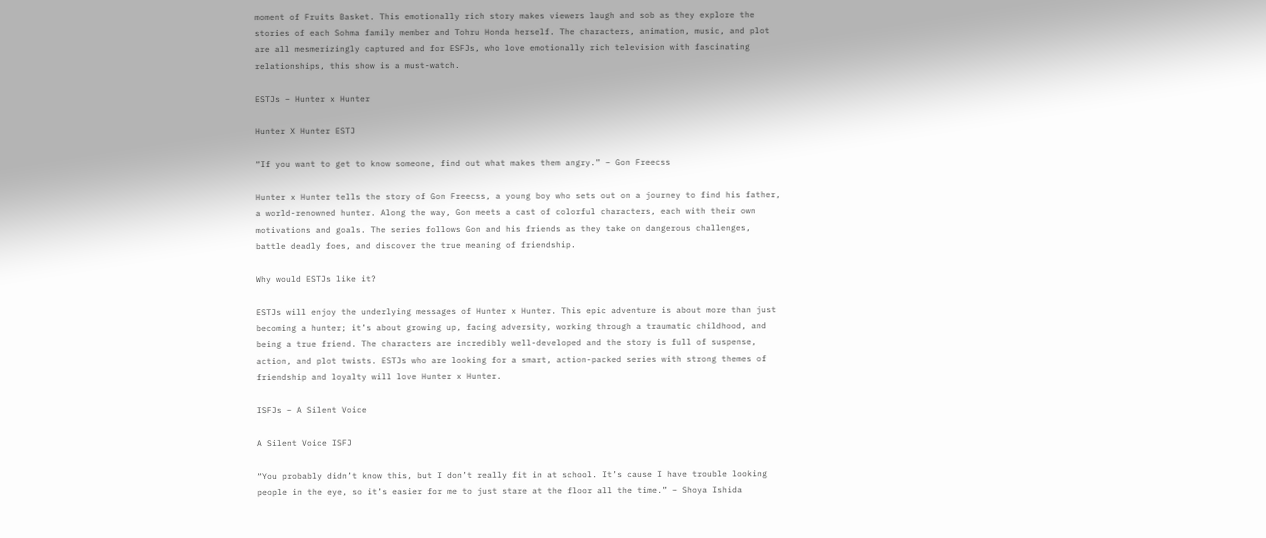moment of Fruits Basket. This emotionally rich story makes viewers laugh and sob as they explore the stories of each Sohma family member and Tohru Honda herself. The characters, animation, music, and plot are all mesmerizingly captured and for ESFJs, who love emotionally rich television with fascinating relationships, this show is a must-watch.

ESTJs – Hunter x Hunter

Hunter X Hunter ESTJ

“If you want to get to know someone, find out what makes them angry.” – Gon Freecss

Hunter x Hunter tells the story of Gon Freecss, a young boy who sets out on a journey to find his father, a world-renowned hunter. Along the way, Gon meets a cast of colorful characters, each with their own motivations and goals. The series follows Gon and his friends as they take on dangerous challenges, battle deadly foes, and discover the true meaning of friendship.

Why would ESTJs like it?

ESTJs will enjoy the underlying messages of Hunter x Hunter. This epic adventure is about more than just becoming a hunter; it’s about growing up, facing adversity, working through a traumatic childhood, and being a true friend. The characters are incredibly well-developed and the story is full of suspense, action, and plot twists. ESTJs who are looking for a smart, action-packed series with strong themes of friendship and loyalty will love Hunter x Hunter.

ISFJs – A Silent Voice

A Silent Voice ISFJ

“You probably didn’t know this, but I don’t really fit in at school. It’s cause I have trouble looking people in the eye, so it’s easier for me to just stare at the floor all the time.” – Shoya Ishida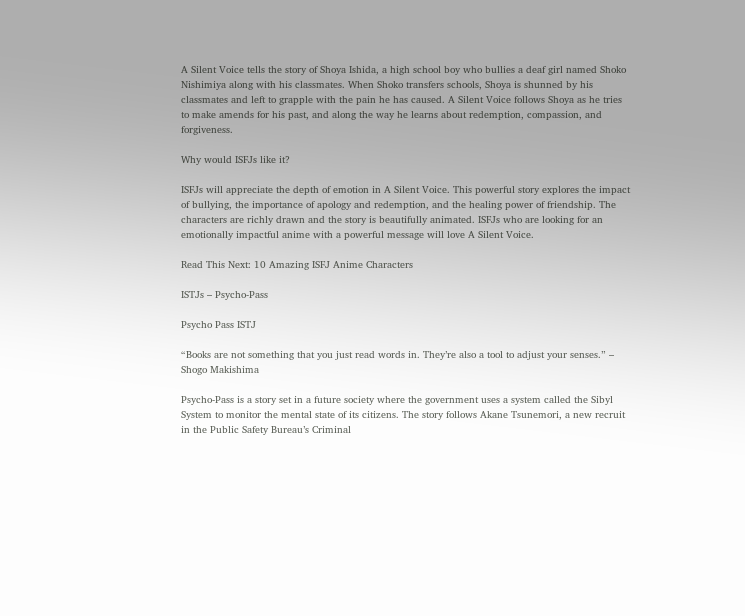A Silent Voice tells the story of Shoya Ishida, a high school boy who bullies a deaf girl named Shoko Nishimiya along with his classmates. When Shoko transfers schools, Shoya is shunned by his classmates and left to grapple with the pain he has caused. A Silent Voice follows Shoya as he tries to make amends for his past, and along the way he learns about redemption, compassion, and forgiveness.

Why would ISFJs like it?

ISFJs will appreciate the depth of emotion in A Silent Voice. This powerful story explores the impact of bullying, the importance of apology and redemption, and the healing power of friendship. The characters are richly drawn and the story is beautifully animated. ISFJs who are looking for an emotionally impactful anime with a powerful message will love A Silent Voice.

Read This Next: 10 Amazing ISFJ Anime Characters

ISTJs – Psycho-Pass

Psycho Pass ISTJ

“Books are not something that you just read words in. They’re also a tool to adjust your senses.” – Shogo Makishima

Psycho-Pass is a story set in a future society where the government uses a system called the Sibyl System to monitor the mental state of its citizens. The story follows Akane Tsunemori, a new recruit in the Public Safety Bureau’s Criminal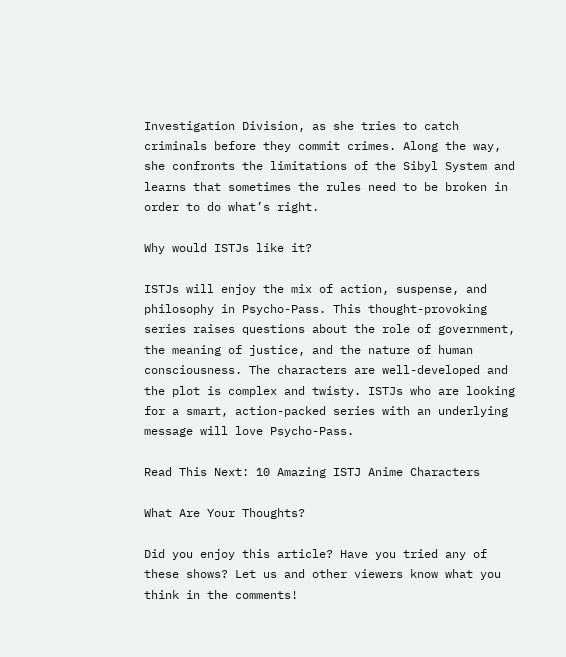Investigation Division, as she tries to catch criminals before they commit crimes. Along the way, she confronts the limitations of the Sibyl System and learns that sometimes the rules need to be broken in order to do what’s right.

Why would ISTJs like it?

ISTJs will enjoy the mix of action, suspense, and philosophy in Psycho-Pass. This thought-provoking series raises questions about the role of government, the meaning of justice, and the nature of human consciousness. The characters are well-developed and the plot is complex and twisty. ISTJs who are looking for a smart, action-packed series with an underlying message will love Psycho-Pass.

Read This Next: 10 Amazing ISTJ Anime Characters

What Are Your Thoughts?

Did you enjoy this article? Have you tried any of these shows? Let us and other viewers know what you think in the comments!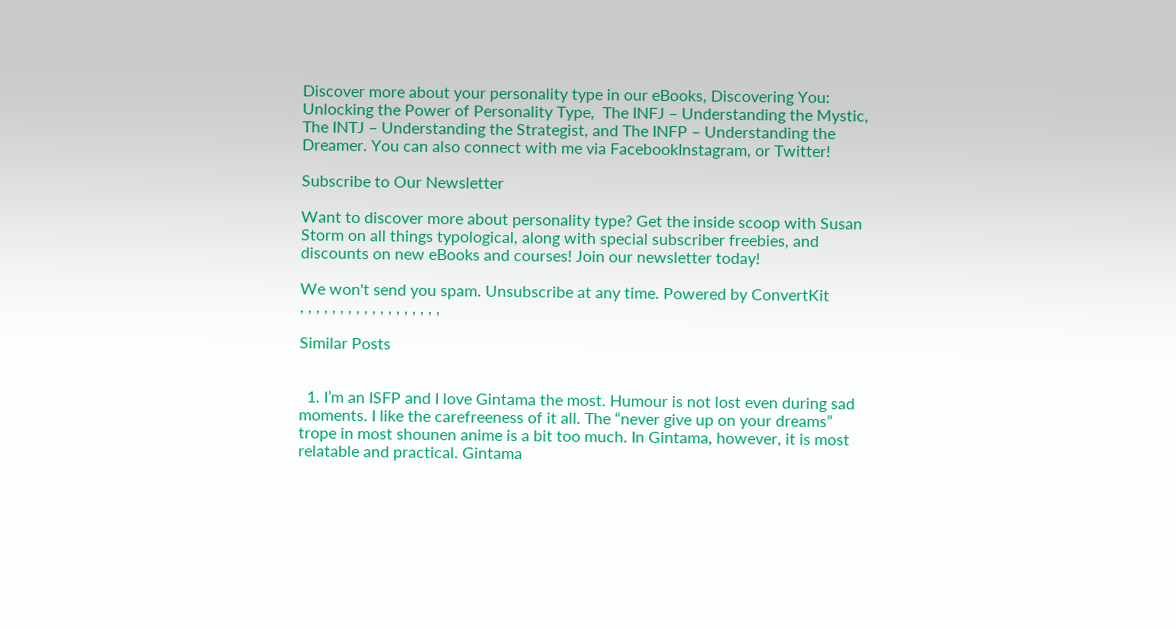Discover more about your personality type in our eBooks, Discovering You: Unlocking the Power of Personality Type,  The INFJ – Understanding the Mystic, The INTJ – Understanding the Strategist, and The INFP – Understanding the Dreamer. You can also connect with me via FacebookInstagram, or Twitter!

Subscribe to Our Newsletter

Want to discover more about personality type? Get the inside scoop with Susan Storm on all things typological, along with special subscriber freebies, and discounts on new eBooks and courses! Join our newsletter today!

We won't send you spam. Unsubscribe at any time. Powered by ConvertKit
, , , , , , , , , , , , , , , , , ,

Similar Posts


  1. I’m an ISFP and I love Gintama the most. Humour is not lost even during sad moments. I like the carefreeness of it all. The “never give up on your dreams” trope in most shounen anime is a bit too much. In Gintama, however, it is most relatable and practical. Gintama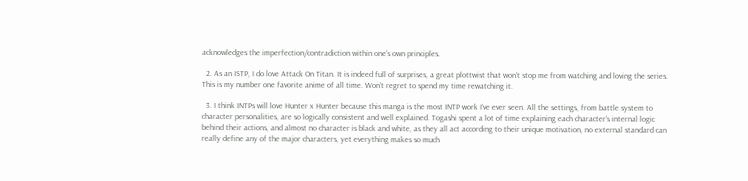acknowledges the imperfection/contradiction within one’s own principles.

  2. As an ISTP, I do love Attack On Titan. It is indeed full of surprises, a great plottwist that won’t stop me from watching and loving the series. This is my number one favorite anime of all time. Won’t regret to spend my time rewatching it.

  3. I think INTPs will love Hunter x Hunter because this manga is the most INTP work I’ve ever seen. All the settings, from battle system to character personalities, are so logically consistent and well explained. Togashi spent a lot of time explaining each character’s internal logic behind their actions, and almost no character is black and white, as they all act according to their unique motivation, no external standard can really define any of the major characters, yet everything makes so much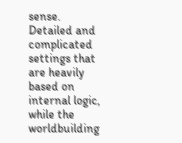sense. Detailed and complicated settings that are heavily based on internal logic, while the worldbuilding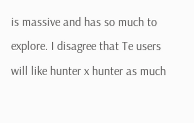is massive and has so much to explore. I disagree that Te users will like hunter x hunter as much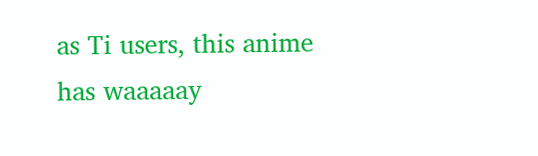as Ti users, this anime has waaaaay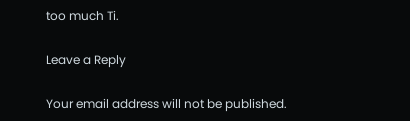too much Ti.

Leave a Reply

Your email address will not be published.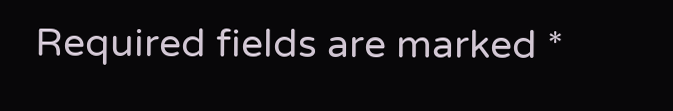Required fields are marked *